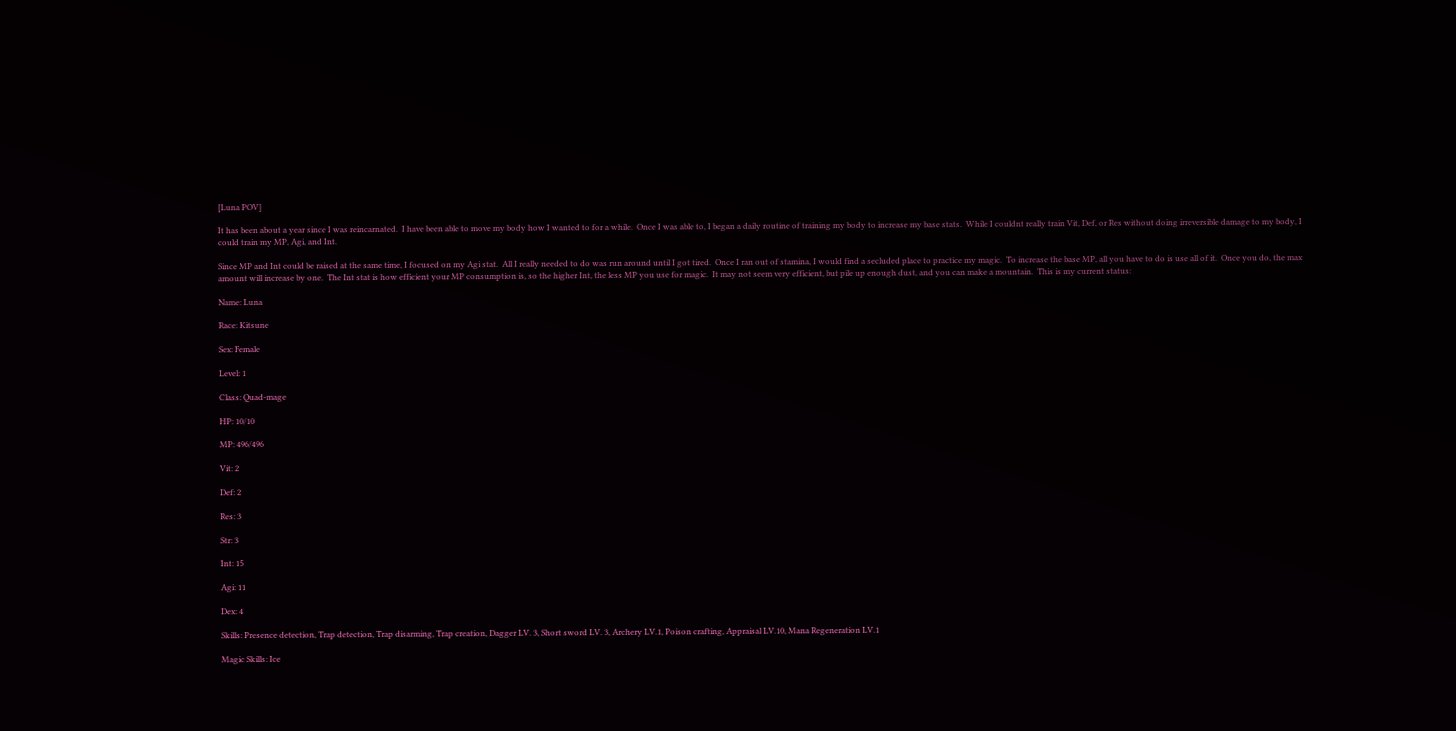[Luna POV]

It has been about a year since I was reincarnated.  I have been able to move my body how I wanted to for a while.  Once I was able to, I began a daily routine of training my body to increase my base stats.  While I couldnt really train Vit, Def, or Res without doing irreversible damage to my body, I could train my MP, Agi, and Int.

Since MP and Int could be raised at the same time, I focused on my Agi stat.  All I really needed to do was run around until I got tired.  Once I ran out of stamina, I would find a secluded place to practice my magic.  To increase the base MP, all you have to do is use all of it.  Once you do, the max amount will increase by one.  The Int stat is how efficient your MP consumption is, so the higher Int, the less MP you use for magic.  It may not seem very efficient, but pile up enough dust, and you can make a mountain.  This is my current status:

Name: Luna

Race: Kitsune

Sex: Female

Level: 1

Class: Quad-mage

HP: 10/10

MP: 496/496

Vit: 2

Def: 2

Res: 3

Str: 3

Int: 15

Agi: 11

Dex: 4

Skills: Presence detection, Trap detection, Trap disarming, Trap creation, Dagger LV. 3, Short sword LV. 3, Archery LV.1, Poison crafting, Appraisal LV.10, Mana Regeneration LV.1

Magic Skills: Ice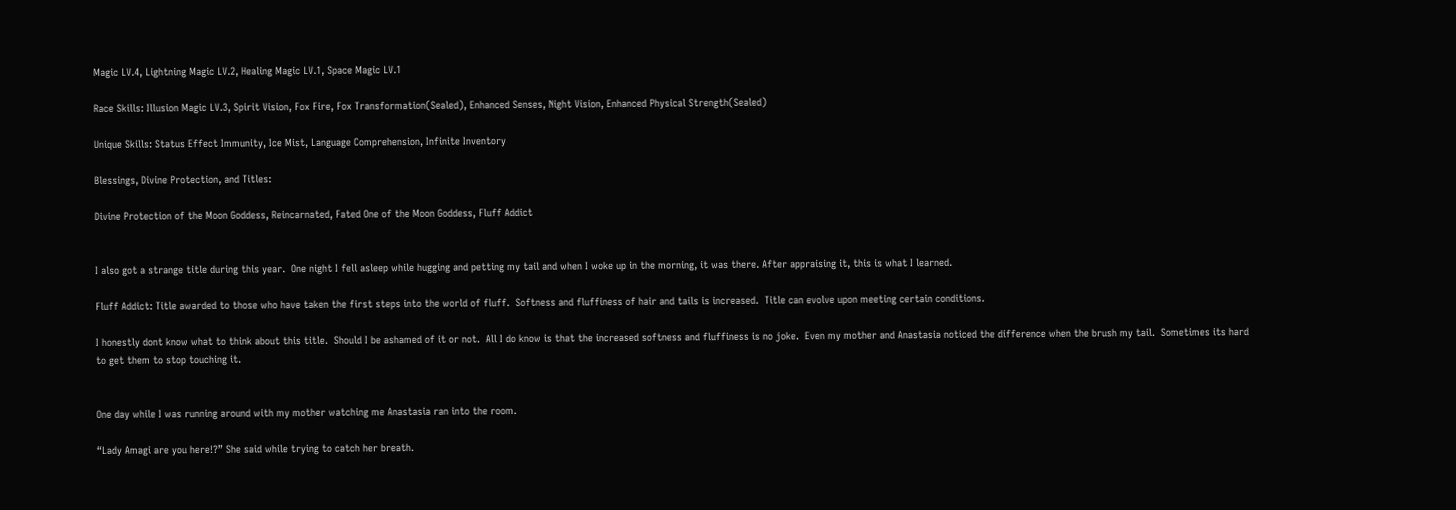Magic LV.4, Lightning Magic LV.2, Healing Magic LV.1, Space Magic LV.1

Race Skills: Illusion Magic LV.3, Spirit Vision, Fox Fire, Fox Transformation(Sealed), Enhanced Senses, Night Vision, Enhanced Physical Strength(Sealed)

Unique Skills: Status Effect Immunity, Ice Mist, Language Comprehension, Infinite Inventory

Blessings, Divine Protection, and Titles:

Divine Protection of the Moon Goddess, Reincarnated, Fated One of the Moon Goddess, Fluff Addict


I also got a strange title during this year.  One night I fell asleep while hugging and petting my tail and when I woke up in the morning, it was there. After appraising it, this is what I learned.

Fluff Addict: Title awarded to those who have taken the first steps into the world of fluff.  Softness and fluffiness of hair and tails is increased.  Title can evolve upon meeting certain conditions.

I honestly dont know what to think about this title.  Should I be ashamed of it or not.  All I do know is that the increased softness and fluffiness is no joke.  Even my mother and Anastasia noticed the difference when the brush my tail.  Sometimes its hard to get them to stop touching it.


One day while I was running around with my mother watching me Anastasia ran into the room.

“Lady Amagi are you here!?” She said while trying to catch her breath.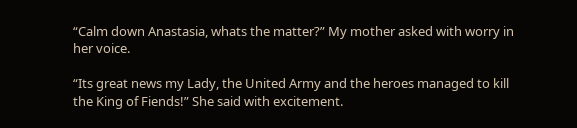“Calm down Anastasia, whats the matter?” My mother asked with worry in her voice.

“Its great news my Lady, the United Army and the heroes managed to kill the King of Fiends!” She said with excitement.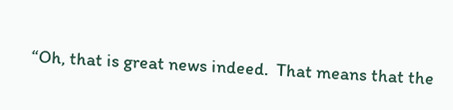“Oh, that is great news indeed.  That means that the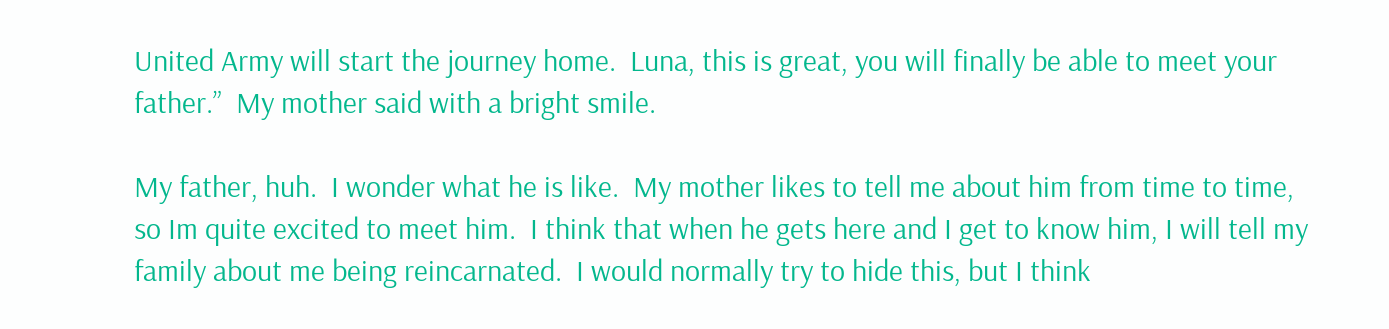United Army will start the journey home.  Luna, this is great, you will finally be able to meet your father.”  My mother said with a bright smile.

My father, huh.  I wonder what he is like.  My mother likes to tell me about him from time to time, so Im quite excited to meet him.  I think that when he gets here and I get to know him, I will tell my family about me being reincarnated.  I would normally try to hide this, but I think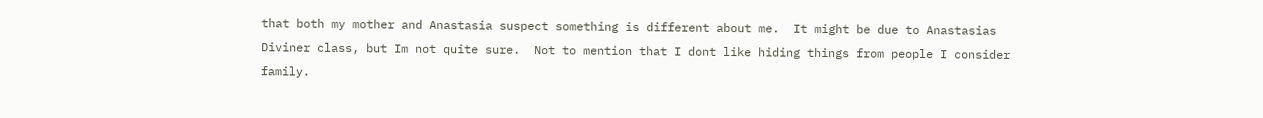that both my mother and Anastasia suspect something is different about me.  It might be due to Anastasias Diviner class, but Im not quite sure.  Not to mention that I dont like hiding things from people I consider family.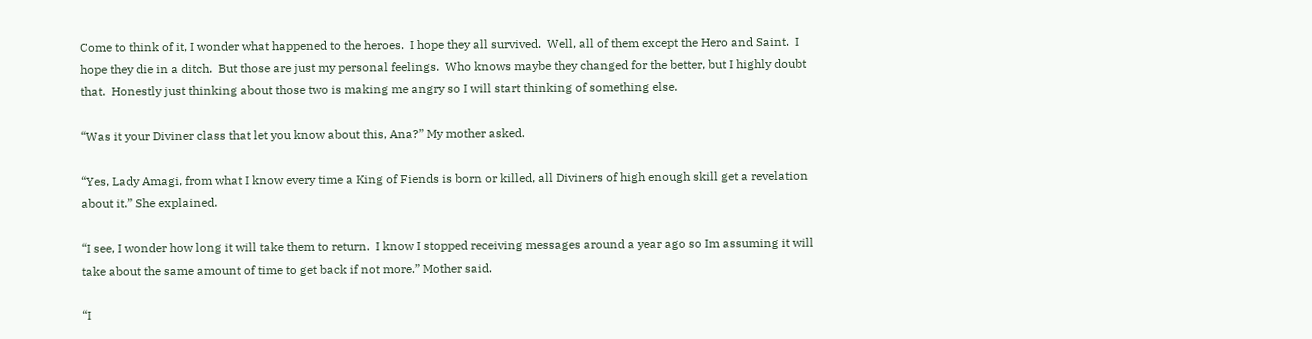Come to think of it, I wonder what happened to the heroes.  I hope they all survived.  Well, all of them except the Hero and Saint.  I hope they die in a ditch.  But those are just my personal feelings.  Who knows maybe they changed for the better, but I highly doubt that.  Honestly just thinking about those two is making me angry so I will start thinking of something else.

“Was it your Diviner class that let you know about this, Ana?” My mother asked.

“Yes, Lady Amagi, from what I know every time a King of Fiends is born or killed, all Diviners of high enough skill get a revelation about it.” She explained.

“I see, I wonder how long it will take them to return.  I know I stopped receiving messages around a year ago so Im assuming it will take about the same amount of time to get back if not more.” Mother said.

“I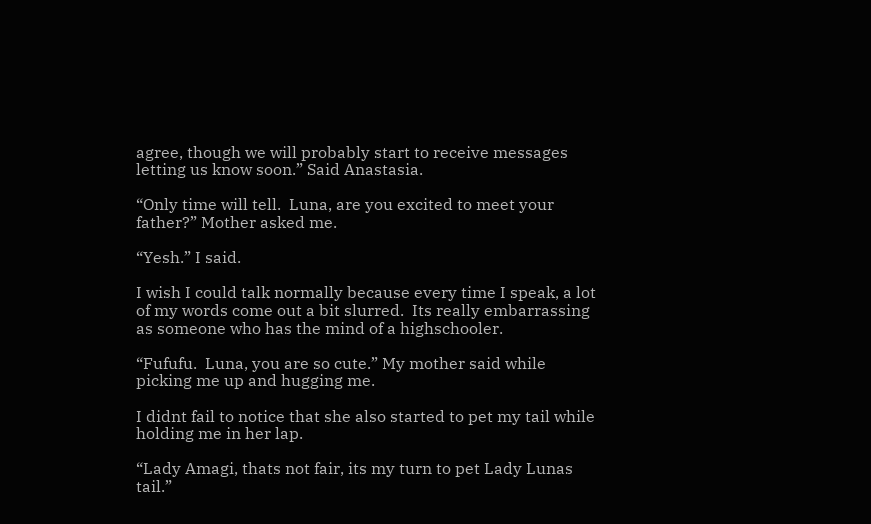agree, though we will probably start to receive messages letting us know soon.” Said Anastasia.

“Only time will tell.  Luna, are you excited to meet your father?” Mother asked me.

“Yesh.” I said.

I wish I could talk normally because every time I speak, a lot of my words come out a bit slurred.  Its really embarrassing as someone who has the mind of a highschooler.

“Fufufu.  Luna, you are so cute.” My mother said while picking me up and hugging me.

I didnt fail to notice that she also started to pet my tail while holding me in her lap.

“Lady Amagi, thats not fair, its my turn to pet Lady Lunas tail.”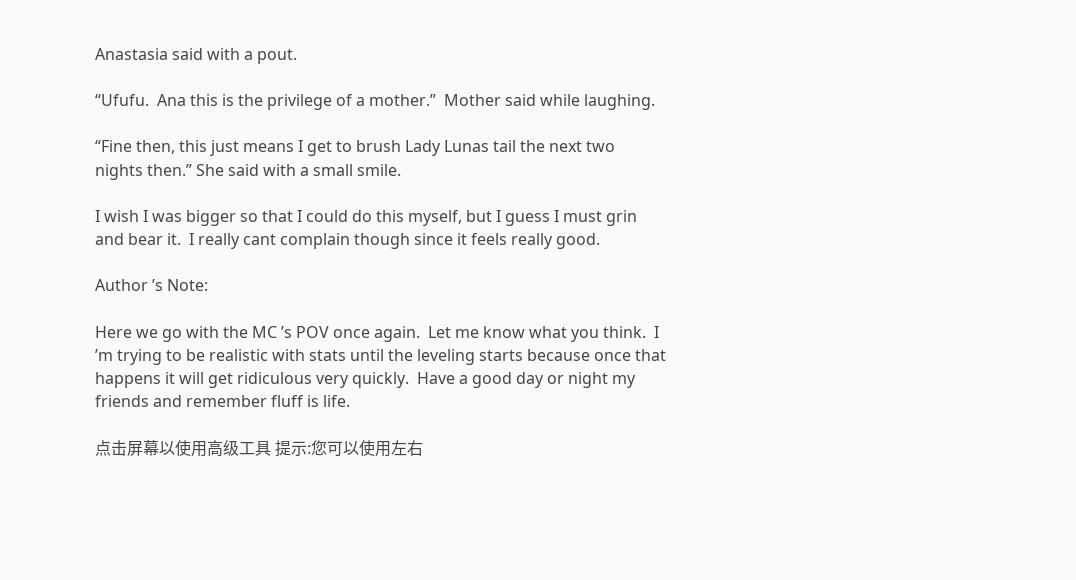Anastasia said with a pout.

“Ufufu.  Ana this is the privilege of a mother.”  Mother said while laughing.

“Fine then, this just means I get to brush Lady Lunas tail the next two nights then.” She said with a small smile.

I wish I was bigger so that I could do this myself, but I guess I must grin and bear it.  I really cant complain though since it feels really good.

Author ’s Note:

Here we go with the MC ’s POV once again.  Let me know what you think.  I ’m trying to be realistic with stats until the leveling starts because once that happens it will get ridiculous very quickly.  Have a good day or night my friends and remember fluff is life.

点击屏幕以使用高级工具 提示:您可以使用左右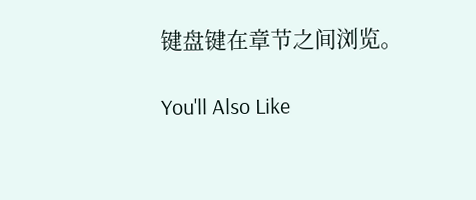键盘键在章节之间浏览。

You'll Also Like